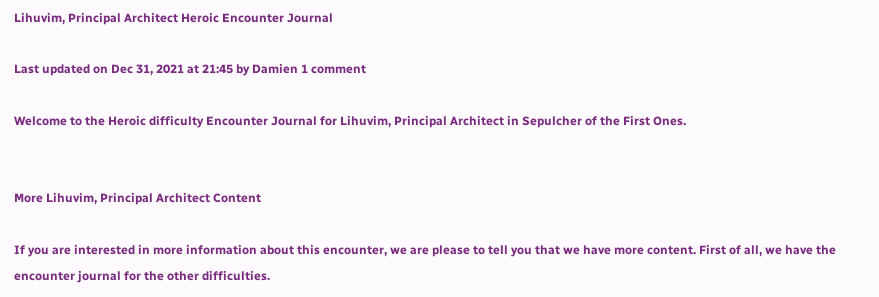Lihuvim, Principal Architect Heroic Encounter Journal

Last updated on Dec 31, 2021 at 21:45 by Damien 1 comment

Welcome to the Heroic difficulty Encounter Journal for Lihuvim, Principal Architect in Sepulcher of the First Ones.


More Lihuvim, Principal Architect Content

If you are interested in more information about this encounter, we are please to tell you that we have more content. First of all, we have the encounter journal for the other difficulties.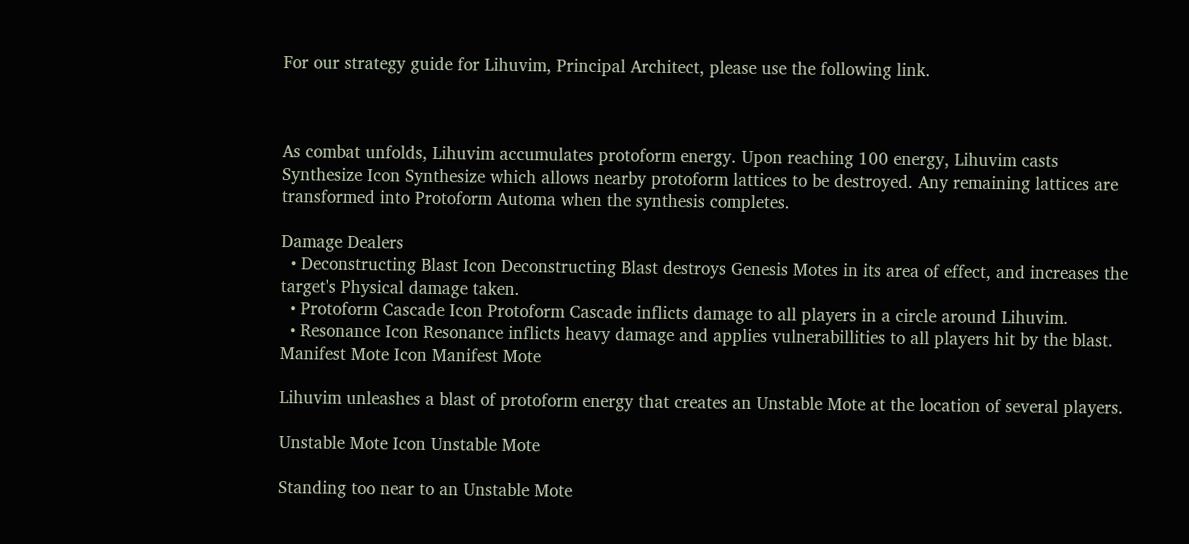For our strategy guide for Lihuvim, Principal Architect, please use the following link.



As combat unfolds, Lihuvim accumulates protoform energy. Upon reaching 100 energy, Lihuvim casts Synthesize Icon Synthesize which allows nearby protoform lattices to be destroyed. Any remaining lattices are transformed into Protoform Automa when the synthesis completes.

Damage Dealers
  • Deconstructing Blast Icon Deconstructing Blast destroys Genesis Motes in its area of effect, and increases the target's Physical damage taken.
  • Protoform Cascade Icon Protoform Cascade inflicts damage to all players in a circle around Lihuvim.
  • Resonance Icon Resonance inflicts heavy damage and applies vulnerabillities to all players hit by the blast.
Manifest Mote Icon Manifest Mote

Lihuvim unleashes a blast of protoform energy that creates an Unstable Mote at the location of several players.

Unstable Mote Icon Unstable Mote

Standing too near to an Unstable Mote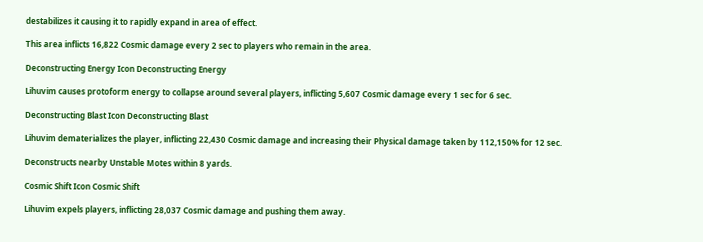destabilizes it causing it to rapidly expand in area of effect.

This area inflicts 16,822 Cosmic damage every 2 sec to players who remain in the area.

Deconstructing Energy Icon Deconstructing Energy

Lihuvim causes protoform energy to collapse around several players, inflicting 5,607 Cosmic damage every 1 sec for 6 sec.

Deconstructing Blast Icon Deconstructing Blast

Lihuvim dematerializes the player, inflicting 22,430 Cosmic damage and increasing their Physical damage taken by 112,150% for 12 sec.

Deconstructs nearby Unstable Motes within 8 yards.

Cosmic Shift Icon Cosmic Shift

Lihuvim expels players, inflicting 28,037 Cosmic damage and pushing them away.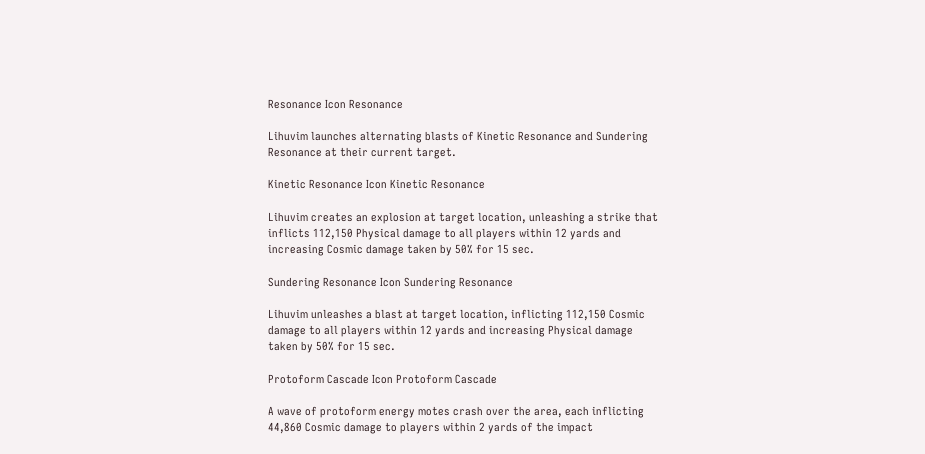Resonance Icon Resonance

Lihuvim launches alternating blasts of Kinetic Resonance and Sundering Resonance at their current target.

Kinetic Resonance Icon Kinetic Resonance

Lihuvim creates an explosion at target location, unleashing a strike that inflicts 112,150 Physical damage to all players within 12 yards and increasing Cosmic damage taken by 50% for 15 sec.

Sundering Resonance Icon Sundering Resonance

Lihuvim unleashes a blast at target location, inflicting 112,150 Cosmic damage to all players within 12 yards and increasing Physical damage taken by 50% for 15 sec.

Protoform Cascade Icon Protoform Cascade

A wave of protoform energy motes crash over the area, each inflicting 44,860 Cosmic damage to players within 2 yards of the impact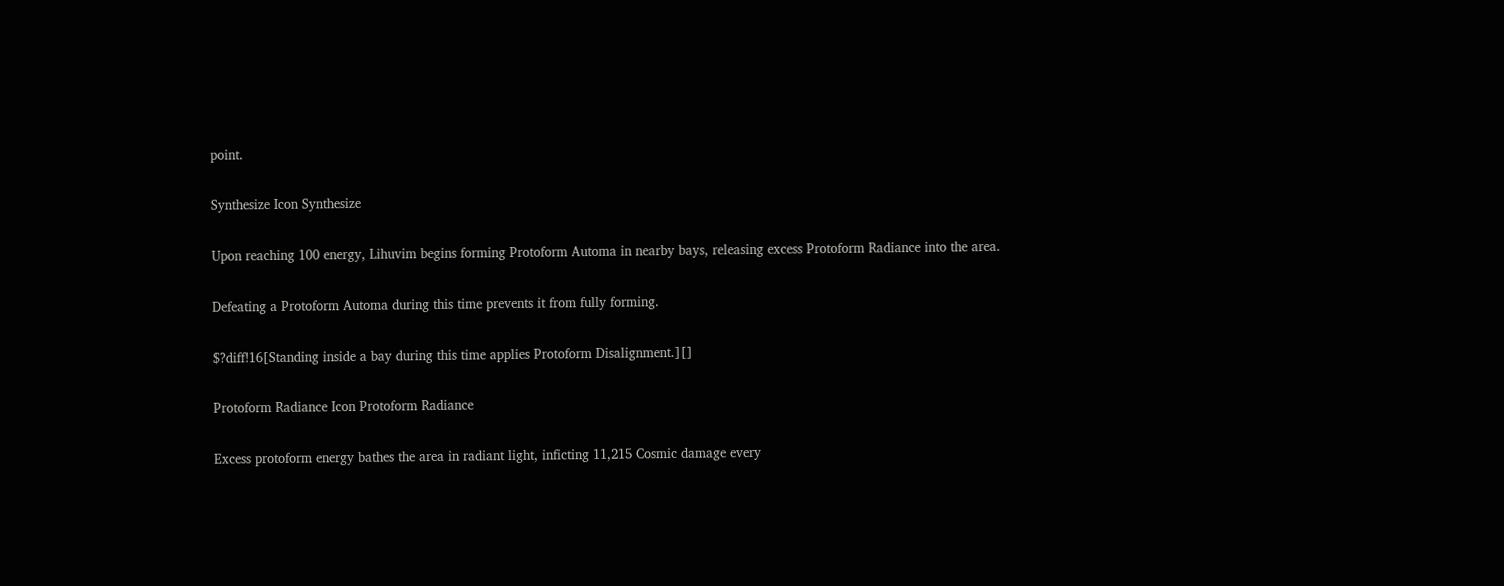point.

Synthesize Icon Synthesize

Upon reaching 100 energy, Lihuvim begins forming Protoform Automa in nearby bays, releasing excess Protoform Radiance into the area.

Defeating a Protoform Automa during this time prevents it from fully forming.

$?diff!16[Standing inside a bay during this time applies Protoform Disalignment.][]

Protoform Radiance Icon Protoform Radiance

Excess protoform energy bathes the area in radiant light, inficting 11,215 Cosmic damage every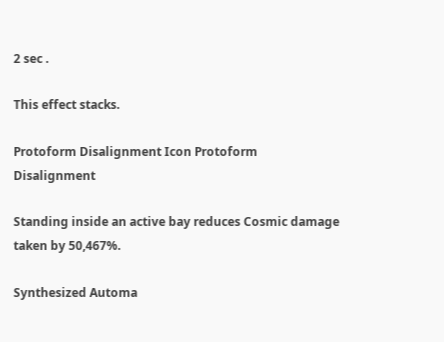2 sec .

This effect stacks.

Protoform Disalignment Icon Protoform Disalignment

Standing inside an active bay reduces Cosmic damage taken by 50,467%.

Synthesized Automa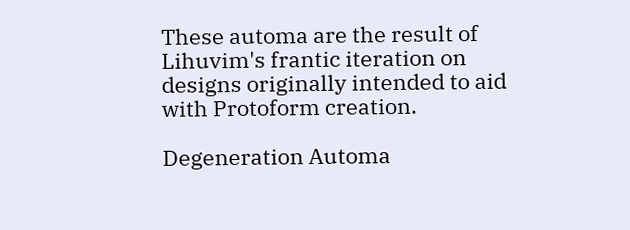These automa are the result of Lihuvim's frantic iteration on designs originally intended to aid with Protoform creation.

Degeneration Automa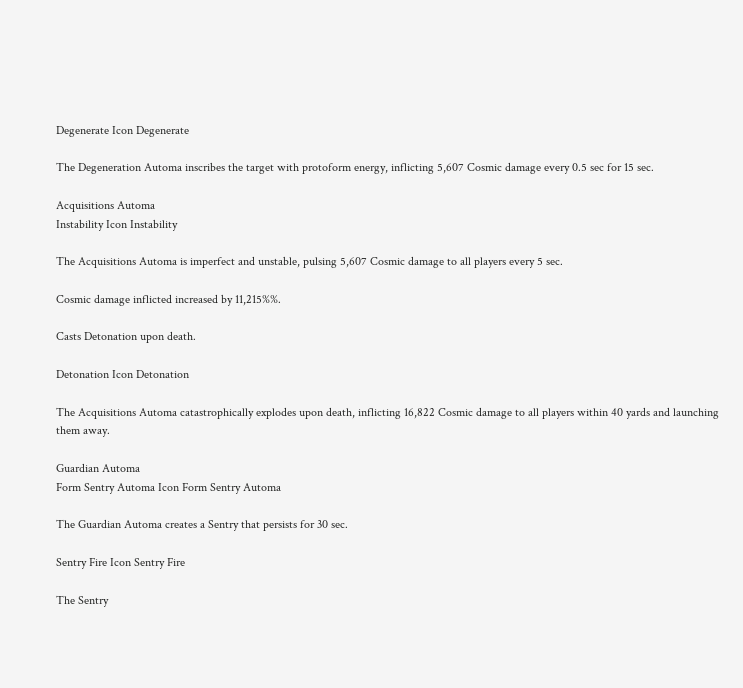Degenerate Icon Degenerate

The Degeneration Automa inscribes the target with protoform energy, inflicting 5,607 Cosmic damage every 0.5 sec for 15 sec.

Acquisitions Automa
Instability Icon Instability

The Acquisitions Automa is imperfect and unstable, pulsing 5,607 Cosmic damage to all players every 5 sec.

Cosmic damage inflicted increased by 11,215%%.

Casts Detonation upon death.

Detonation Icon Detonation

The Acquisitions Automa catastrophically explodes upon death, inflicting 16,822 Cosmic damage to all players within 40 yards and launching them away.

Guardian Automa
Form Sentry Automa Icon Form Sentry Automa

The Guardian Automa creates a Sentry that persists for 30 sec.

Sentry Fire Icon Sentry Fire

The Sentry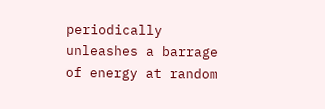periodically unleashes a barrage of energy at random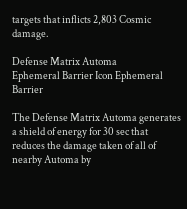targets that inflicts 2,803 Cosmic damage.

Defense Matrix Automa
Ephemeral Barrier Icon Ephemeral Barrier

The Defense Matrix Automa generates a shield of energy for 30 sec that reduces the damage taken of all of nearby Automa by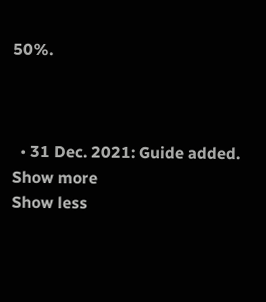50%.



  • 31 Dec. 2021: Guide added.
Show more
Show less